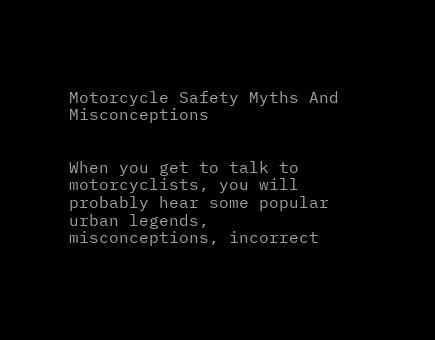Motorcycle Safety Myths And Misconceptions


When you get to talk to motorcyclists, you will probably hear some popular urban legends, misconceptions, incorrect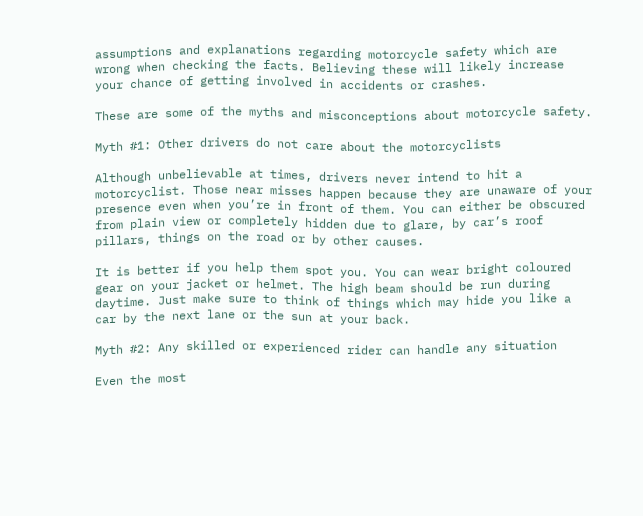assumptions and explanations regarding motorcycle safety which are wrong when checking the facts. Believing these will likely increase your chance of getting involved in accidents or crashes.

These are some of the myths and misconceptions about motorcycle safety.

Myth #1: Other drivers do not care about the motorcyclists

Although unbelievable at times, drivers never intend to hit a motorcyclist. Those near misses happen because they are unaware of your presence even when you’re in front of them. You can either be obscured from plain view or completely hidden due to glare, by car’s roof pillars, things on the road or by other causes.

It is better if you help them spot you. You can wear bright coloured gear on your jacket or helmet. The high beam should be run during daytime. Just make sure to think of things which may hide you like a car by the next lane or the sun at your back.

Myth #2: Any skilled or experienced rider can handle any situation

Even the most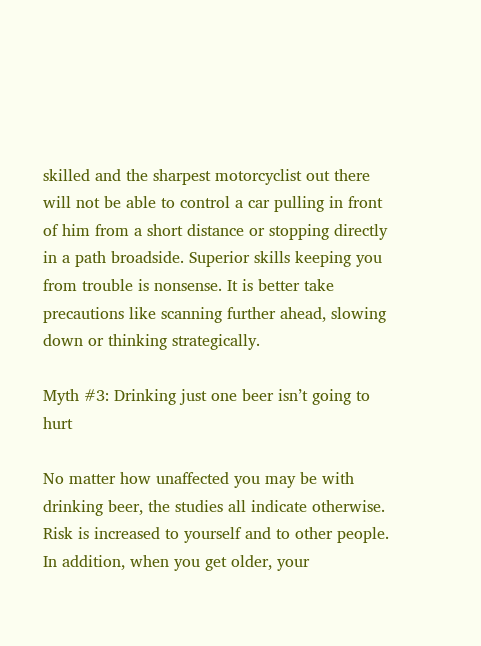skilled and the sharpest motorcyclist out there will not be able to control a car pulling in front of him from a short distance or stopping directly in a path broadside. Superior skills keeping you from trouble is nonsense. It is better take precautions like scanning further ahead, slowing down or thinking strategically.

Myth #3: Drinking just one beer isn’t going to hurt

No matter how unaffected you may be with drinking beer, the studies all indicate otherwise. Risk is increased to yourself and to other people. In addition, when you get older, your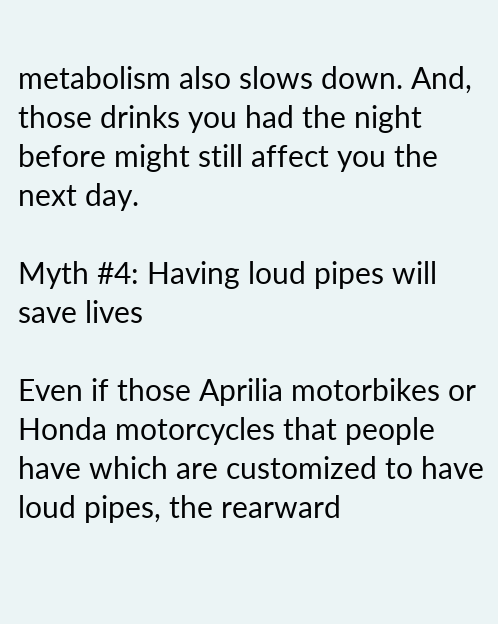metabolism also slows down. And, those drinks you had the night before might still affect you the next day.

Myth #4: Having loud pipes will save lives

Even if those Aprilia motorbikes or Honda motorcycles that people have which are customized to have loud pipes, the rearward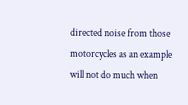directed noise from those motorcycles as an example will not do much when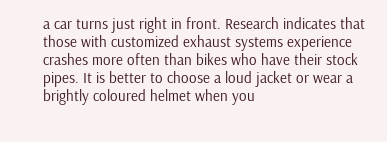a car turns just right in front. Research indicates that those with customized exhaust systems experience crashes more often than bikes who have their stock pipes. It is better to choose a loud jacket or wear a brightly coloured helmet when you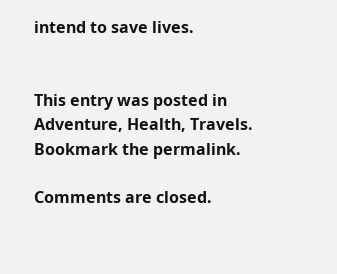intend to save lives.


This entry was posted in Adventure, Health, Travels. Bookmark the permalink.

Comments are closed.